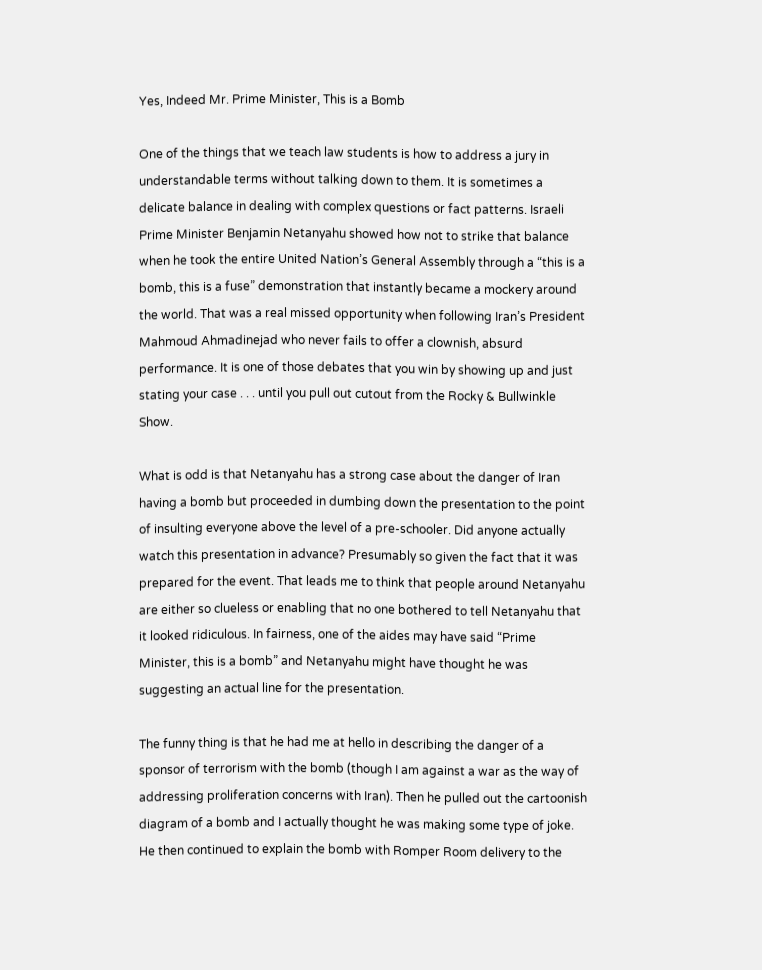Yes, Indeed Mr. Prime Minister, This is a Bomb

One of the things that we teach law students is how to address a jury in understandable terms without talking down to them. It is sometimes a delicate balance in dealing with complex questions or fact patterns. Israeli Prime Minister Benjamin Netanyahu showed how not to strike that balance when he took the entire United Nation’s General Assembly through a “this is a bomb, this is a fuse” demonstration that instantly became a mockery around the world. That was a real missed opportunity when following Iran’s President Mahmoud Ahmadinejad who never fails to offer a clownish, absurd performance. It is one of those debates that you win by showing up and just stating your case . . . until you pull out cutout from the Rocky & Bullwinkle Show.

What is odd is that Netanyahu has a strong case about the danger of Iran having a bomb but proceeded in dumbing down the presentation to the point of insulting everyone above the level of a pre-schooler. Did anyone actually watch this presentation in advance? Presumably so given the fact that it was prepared for the event. That leads me to think that people around Netanyahu are either so clueless or enabling that no one bothered to tell Netanyahu that it looked ridiculous. In fairness, one of the aides may have said “Prime Minister, this is a bomb” and Netanyahu might have thought he was suggesting an actual line for the presentation.

The funny thing is that he had me at hello in describing the danger of a sponsor of terrorism with the bomb (though I am against a war as the way of addressing proliferation concerns with Iran). Then he pulled out the cartoonish diagram of a bomb and I actually thought he was making some type of joke. He then continued to explain the bomb with Romper Room delivery to the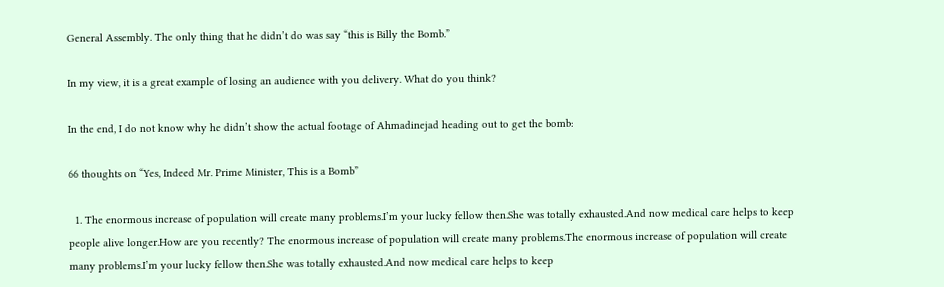General Assembly. The only thing that he didn’t do was say “this is Billy the Bomb.”

In my view, it is a great example of losing an audience with you delivery. What do you think?

In the end, I do not know why he didn’t show the actual footage of Ahmadinejad heading out to get the bomb:

66 thoughts on “Yes, Indeed Mr. Prime Minister, This is a Bomb”

  1. The enormous increase of population will create many problems.I’m your lucky fellow then.She was totally exhausted.And now medical care helps to keep people alive longer.How are you recently? The enormous increase of population will create many problems.The enormous increase of population will create many problems.I’m your lucky fellow then.She was totally exhausted.And now medical care helps to keep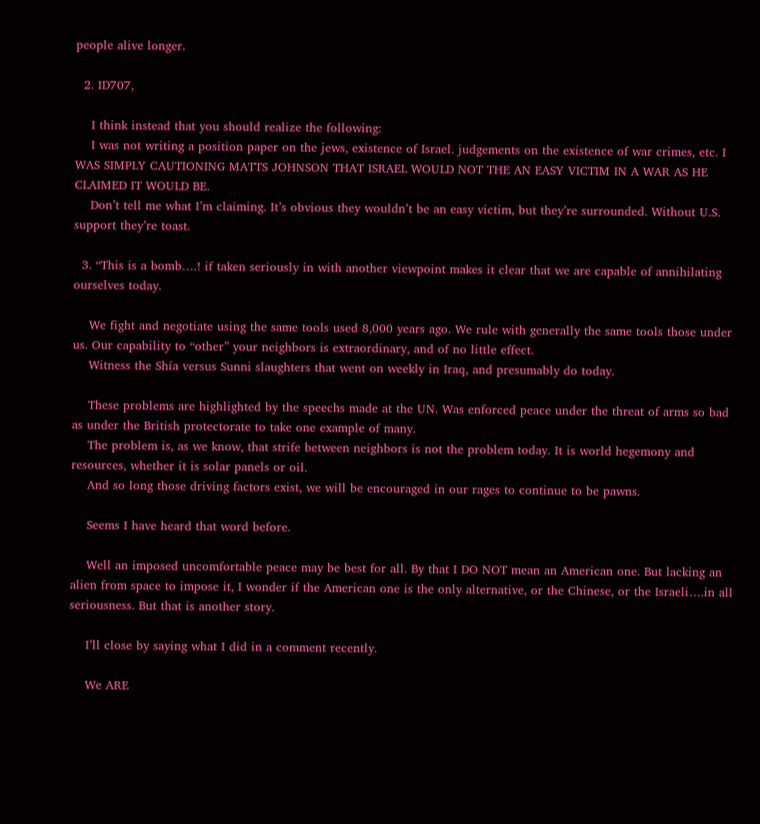people alive longer.

  2. ID707,

    I think instead that you should realize the following:
    I was not writing a position paper on the jews, existence of Israel. judgements on the existence of war crimes, etc. I WAS SIMPLY CAUTIONING MATTS JOHNSON THAT ISRAEL WOULD NOT THE AN EASY VICTIM IN A WAR AS HE CLAIMED IT WOULD BE.
    Don’t tell me what I’m claiming. It’s obvious they wouldn’t be an easy victim, but they’re surrounded. Without U.S. support they’re toast.

  3. “This is a bomb….! if taken seriously in with another viewpoint makes it clear that we are capable of annihilating ourselves today.

    We fight and negotiate using the same tools used 8,000 years ago. We rule with generally the same tools those under us. Our capability to “other” your neighbors is extraordinary, and of no little effect.
    Witness the Shía versus Sunni slaughters that went on weekly in Iraq, and presumably do today.

    These problems are highlighted by the speechs made at the UN. Was enforced peace under the threat of arms so bad as under the British protectorate to take one example of many.
    The problem is, as we know, that strife between neighbors is not the problem today. It is world hegemony and resources, whether it is solar panels or oil.
    And so long those driving factors exist, we will be encouraged in our rages to continue to be pawns.

    Seems I have heard that word before.

    Well an imposed uncomfortable peace may be best for all. By that I DO NOT mean an American one. But lacking an alien from space to impose it, I wonder if the American one is the only alternative, or the Chinese, or the Israeli….in all seriousness. But that is another story.

    I’ll close by saying what I did in a comment recently.

    We ARE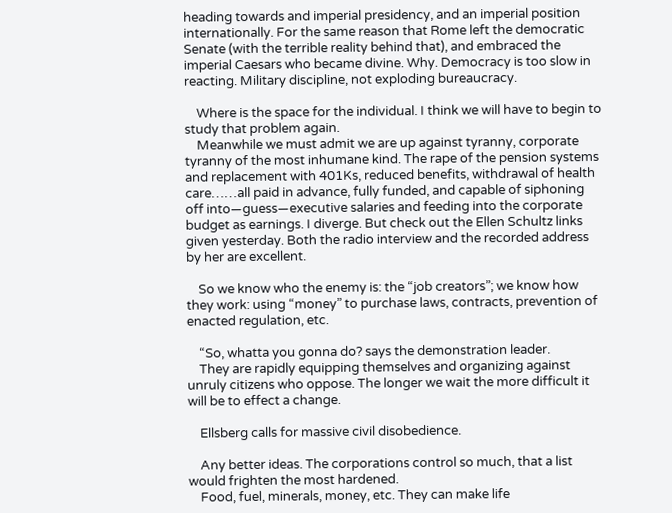heading towards and imperial presidency, and an imperial position internationally. For the same reason that Rome left the democratic Senate (with the terrible reality behind that), and embraced the imperial Caesars who became divine. Why. Democracy is too slow in reacting. Military discipline, not exploding bureaucracy.

    Where is the space for the individual. I think we will have to begin to study that problem again.
    Meanwhile we must admit we are up against tyranny, corporate tyranny of the most inhumane kind. The rape of the pension systems and replacement with 401Ks, reduced benefits, withdrawal of health care……all paid in advance, fully funded, and capable of siphoning off into—guess—executive salaries and feeding into the corporate budget as earnings. I diverge. But check out the Ellen Schultz links given yesterday. Both the radio interview and the recorded address by her are excellent.

    So we know who the enemy is: the “job creators”; we know how they work: using “money” to purchase laws, contracts, prevention of enacted regulation, etc.

    “So, whatta you gonna do? says the demonstration leader.
    They are rapidly equipping themselves and organizing against unruly citizens who oppose. The longer we wait the more difficult it will be to effect a change.

    Ellsberg calls for massive civil disobedience.

    Any better ideas. The corporations control so much, that a list would frighten the most hardened.
    Food, fuel, minerals, money, etc. They can make life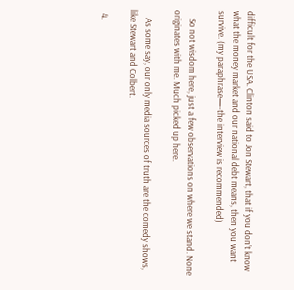difficult for the USA. Clinton said to Jon Stewart, that if you don’t know what the money market and our national debt means, then you want survive. (my paraphrase—-the interview is recommended)

    So not wisdom here, just a few observations on where we stand. None originates with me. Much picked up here.

    As some say, our only media sources of truth are the comedy shows, like Stewart and Colbert.

  4.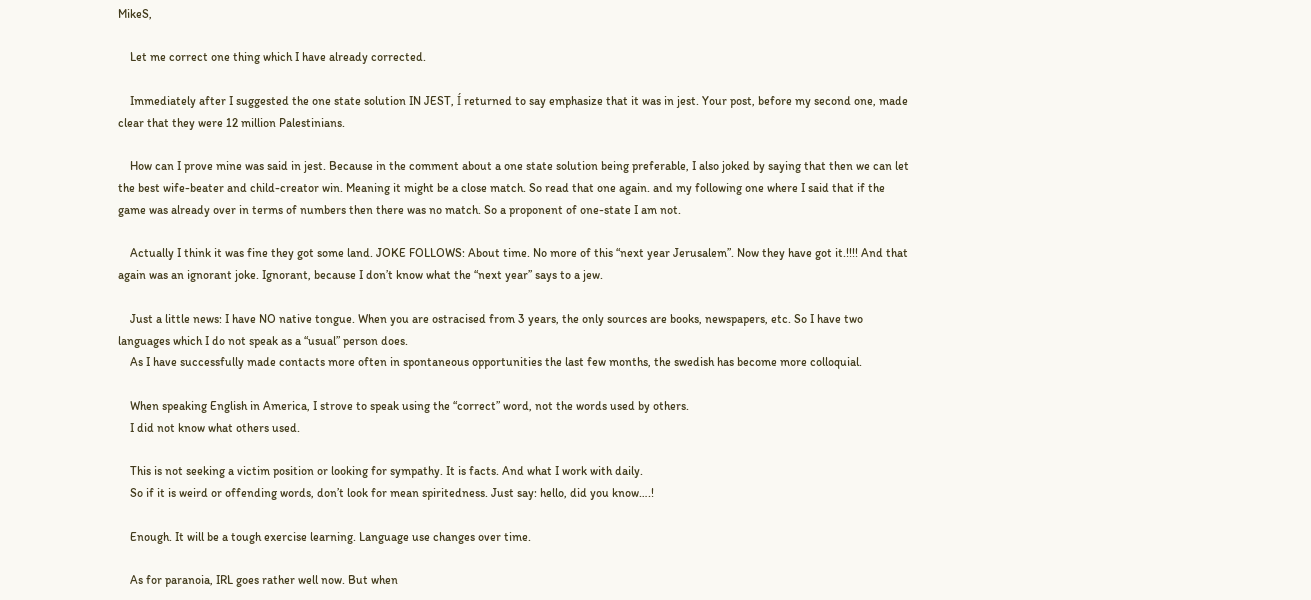MikeS,

    Let me correct one thing which I have already corrected.

    Immediately after I suggested the one state solution IN JEST, Í returned to say emphasize that it was in jest. Your post, before my second one, made clear that they were 12 million Palestinians.

    How can I prove mine was said in jest. Because in the comment about a one state solution being preferable, I also joked by saying that then we can let the best wife-beater and child-creator win. Meaning it might be a close match. So read that one again. and my following one where I said that if the game was already over in terms of numbers then there was no match. So a proponent of one-state I am not.

    Actually I think it was fine they got some land. JOKE FOLLOWS: About time. No more of this “next year Jerusalem”. Now they have got it.!!!! And that again was an ignorant joke. Ignorant, because I don’t know what the “next year” says to a jew.

    Just a little news: I have NO native tongue. When you are ostracised from 3 years, the only sources are books, newspapers, etc. So I have two languages which I do not speak as a “usual” person does.
    As I have successfully made contacts more often in spontaneous opportunities the last few months, the swedish has become more colloquial.

    When speaking English in America, I strove to speak using the “correct” word, not the words used by others.
    I did not know what others used.

    This is not seeking a victim position or looking for sympathy. It is facts. And what I work with daily.
    So if it is weird or offending words, don’t look for mean spiritedness. Just say: hello, did you know….!

    Enough. It will be a tough exercise learning. Language use changes over time.

    As for paranoia, IRL goes rather well now. But when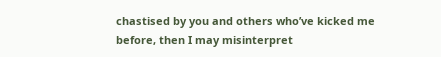chastised by you and others who’ve kicked me before, then I may misinterpret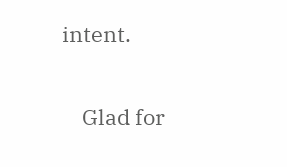intent.

    Glad for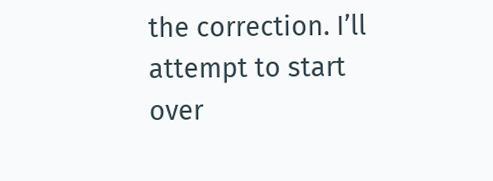the correction. I’ll attempt to start over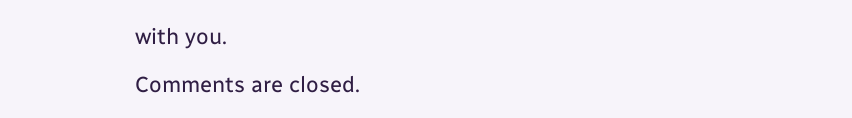with you.

Comments are closed.